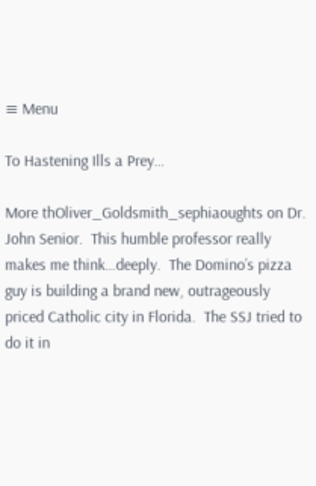≡ Menu

To Hastening Ills a Prey…

More thOliver_Goldsmith_sephiaoughts on Dr. John Senior.  This humble professor really makes me think…deeply.  The Domino’s pizza guy is building a brand new, outrageously priced Catholic city in Florida.  The SSJ tried to do it in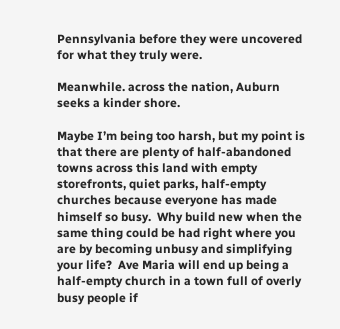Pennsylvania before they were uncovered for what they truly were.

Meanwhile. across the nation, Auburn seeks a kinder shore.

Maybe I’m being too harsh, but my point is that there are plenty of half-abandoned towns across this land with empty storefronts, quiet parks, half-empty churches because everyone has made himself so busy.  Why build new when the same thing could be had right where you are by becoming unbusy and simplifying your life?  Ave Maria will end up being a half-empty church in a town full of overly busy people if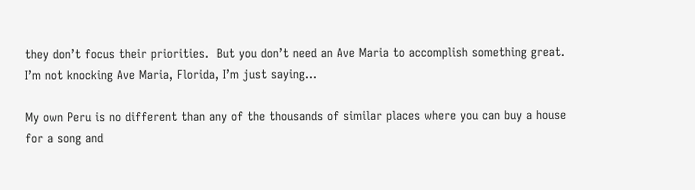they don’t focus their priorities.  But you don’t need an Ave Maria to accomplish something great.  I’m not knocking Ave Maria, Florida, I’m just saying…

My own Peru is no different than any of the thousands of similar places where you can buy a house for a song and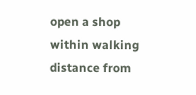open a shop within walking distance from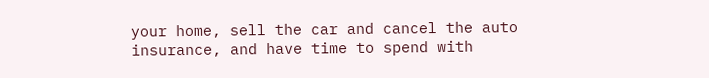your home, sell the car and cancel the auto insurance, and have time to spend with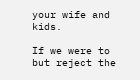your wife and kids.

If we were to but reject the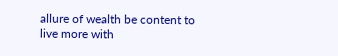allure of wealth be content to live more with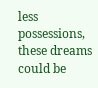less possessions, these dreams could be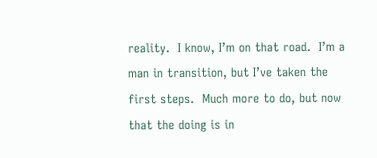reality.  I know, I’m on that road.  I’m a man in transition, but I’ve taken the first steps.  Much more to do, but now that the doing is in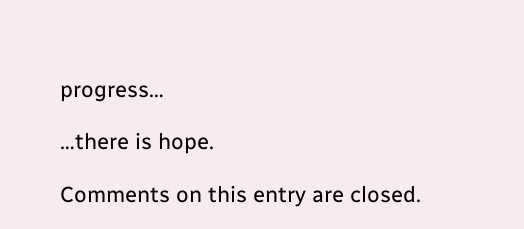progress…

…there is hope.

Comments on this entry are closed.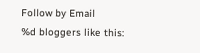Follow by Email
%d bloggers like this: